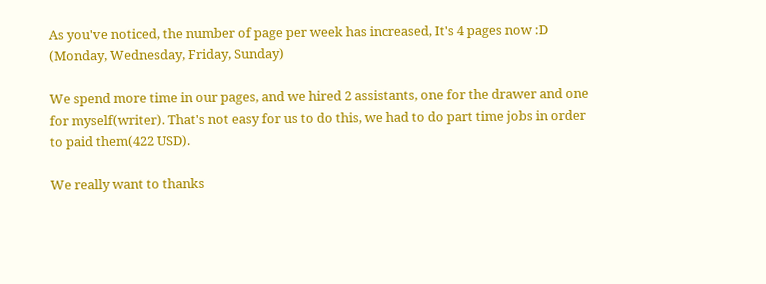As you've noticed, the number of page per week has increased, It's 4 pages now :D (Monday, Wednesday, Friday, Sunday)

We spend more time in our pages, and we hired 2 assistants, one for the drawer and one for myself(writer). That's not easy for us to do this, we had to do part time jobs in order to paid them(422 USD).

We really want to thanks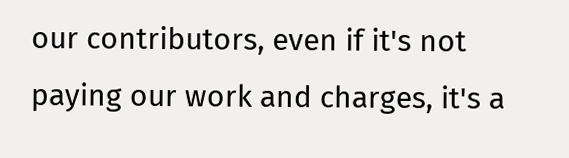our contributors, even if it's not paying our work and charges, it's a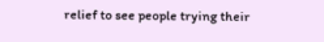relief to see people trying their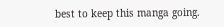best to keep this manga going.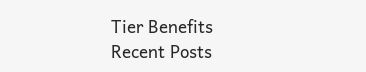Tier Benefits
Recent Posts